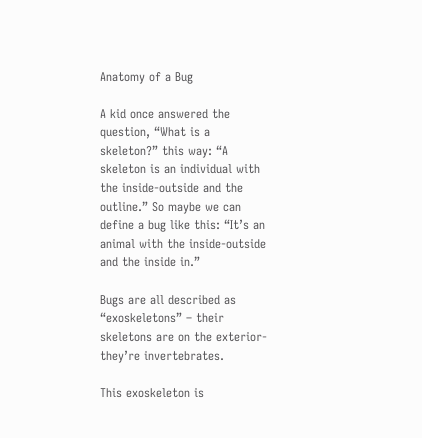Anatomy of a Bug

A kid once answered the question, “What is a skeleton?” this way: “A skeleton is an individual with the inside-outside and the outline.” So maybe we can define a bug like this: “It’s an animal with the inside-outside and the inside in.”

Bugs are all described as “exoskeletons” – their skeletons are on the exterior- they’re invertebrates.

This exoskeleton is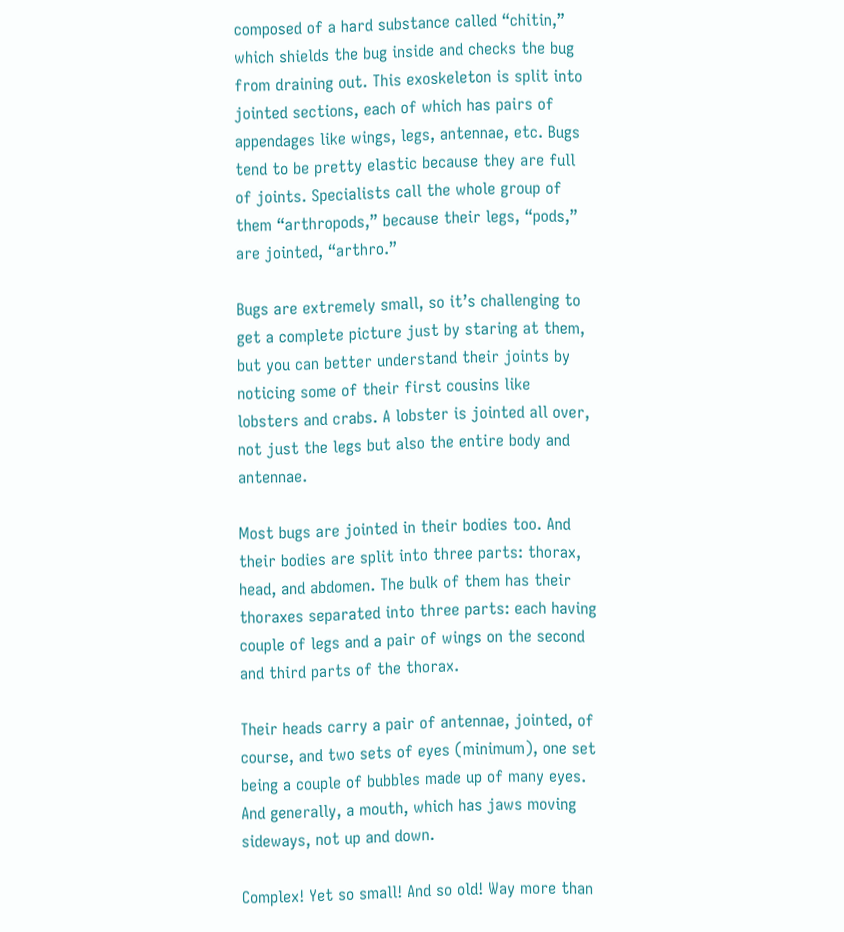composed of a hard substance called “chitin,” which shields the bug inside and checks the bug from draining out. This exoskeleton is split into jointed sections, each of which has pairs of appendages like wings, legs, antennae, etc. Bugs tend to be pretty elastic because they are full of joints. Specialists call the whole group of them “arthropods,” because their legs, “pods,” are jointed, “arthro.”

Bugs are extremely small, so it’s challenging to get a complete picture just by staring at them, but you can better understand their joints by noticing some of their first cousins like lobsters and crabs. A lobster is jointed all over, not just the legs but also the entire body and antennae.

Most bugs are jointed in their bodies too. And their bodies are split into three parts: thorax, head, and abdomen. The bulk of them has their thoraxes separated into three parts: each having couple of legs and a pair of wings on the second and third parts of the thorax.

Their heads carry a pair of antennae, jointed, of course, and two sets of eyes (minimum), one set being a couple of bubbles made up of many eyes. And generally, a mouth, which has jaws moving sideways, not up and down.

Complex! Yet so small! And so old! Way more than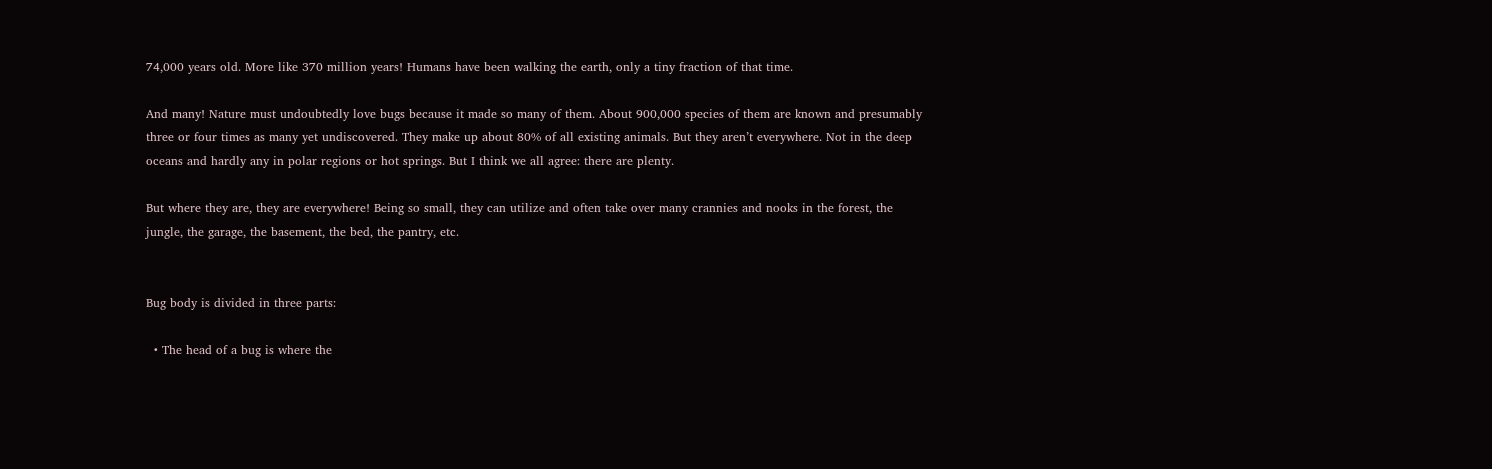74,000 years old. More like 370 million years! Humans have been walking the earth, only a tiny fraction of that time.

And many! Nature must undoubtedly love bugs because it made so many of them. About 900,000 species of them are known and presumably three or four times as many yet undiscovered. They make up about 80% of all existing animals. But they aren’t everywhere. Not in the deep oceans and hardly any in polar regions or hot springs. But I think we all agree: there are plenty.

But where they are, they are everywhere! Being so small, they can utilize and often take over many crannies and nooks in the forest, the jungle, the garage, the basement, the bed, the pantry, etc.


Bug body is divided in three parts:

  • The head of a bug is where the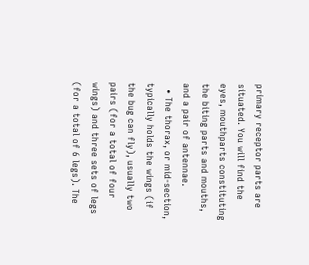primary receptor parts are situated. You will find the eyes, mouthparts constituting the biting parts and mouths, and a pair of antennae.
  • The thorax, or mid-section, typically holds the wings (if the bug can fly), usually two pairs (for a total of four wings) and three sets of legs (for a total of 6 legs). The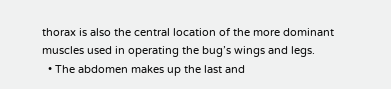thorax is also the central location of the more dominant muscles used in operating the bug’s wings and legs.
  • The abdomen makes up the last and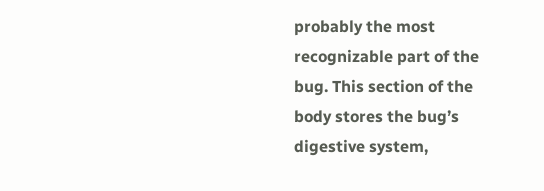probably the most recognizable part of the bug. This section of the body stores the bug’s digestive system,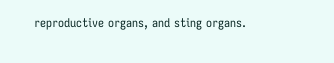reproductive organs, and sting organs.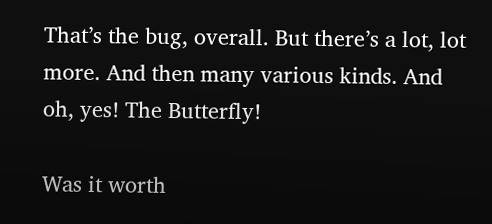That’s the bug, overall. But there’s a lot, lot more. And then many various kinds. And oh, yes! The Butterfly!

Was it worth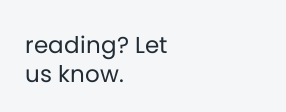reading? Let us know.